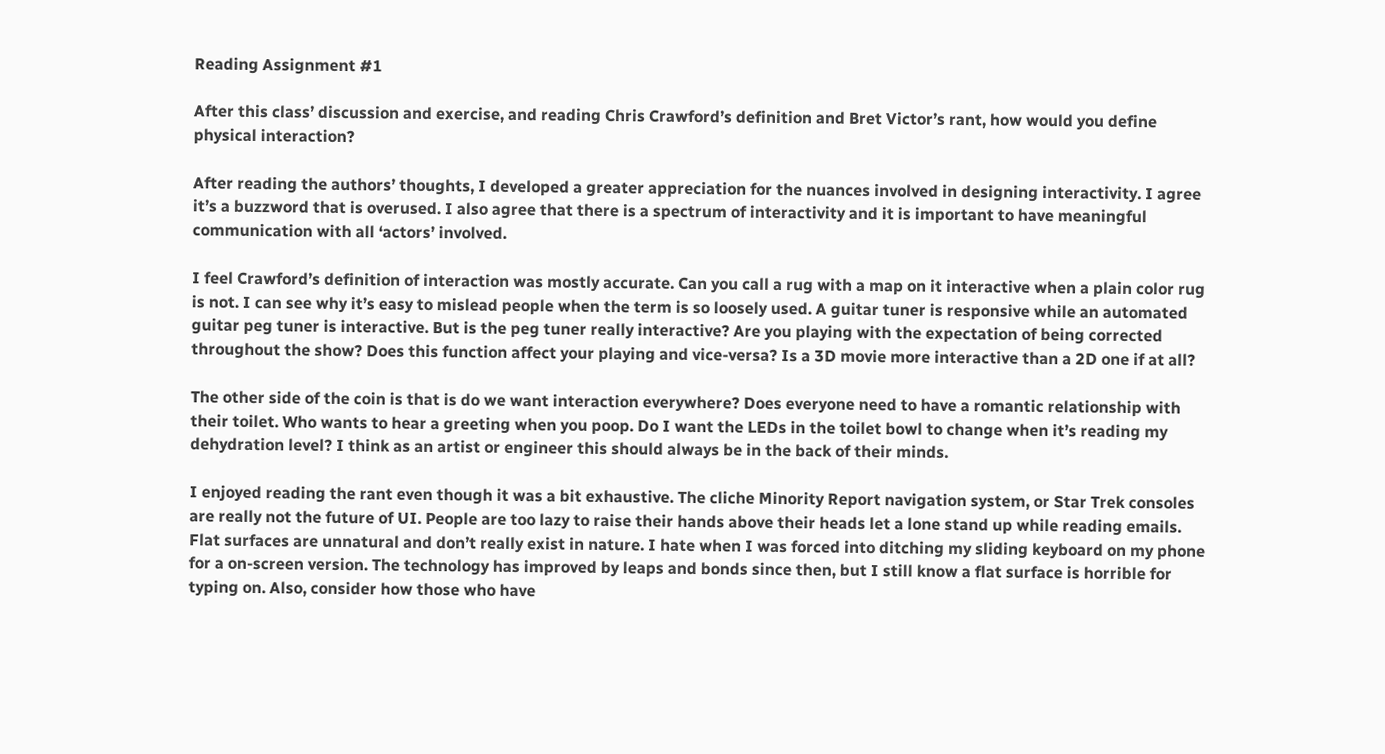Reading Assignment #1

After this class’ discussion and exercise, and reading Chris Crawford’s definition and Bret Victor’s rant, how would you define physical interaction?

After reading the authors’ thoughts, I developed a greater appreciation for the nuances involved in designing interactivity. I agree it’s a buzzword that is overused. I also agree that there is a spectrum of interactivity and it is important to have meaningful communication with all ‘actors’ involved.

I feel Crawford’s definition of interaction was mostly accurate. Can you call a rug with a map on it interactive when a plain color rug is not. I can see why it’s easy to mislead people when the term is so loosely used. A guitar tuner is responsive while an automated guitar peg tuner is interactive. But is the peg tuner really interactive? Are you playing with the expectation of being corrected throughout the show? Does this function affect your playing and vice-versa? Is a 3D movie more interactive than a 2D one if at all?

The other side of the coin is that is do we want interaction everywhere? Does everyone need to have a romantic relationship with their toilet. Who wants to hear a greeting when you poop. Do I want the LEDs in the toilet bowl to change when it’s reading my dehydration level? I think as an artist or engineer this should always be in the back of their minds.

I enjoyed reading the rant even though it was a bit exhaustive. The cliche Minority Report navigation system, or Star Trek consoles are really not the future of UI. People are too lazy to raise their hands above their heads let a lone stand up while reading emails. Flat surfaces are unnatural and don’t really exist in nature. I hate when I was forced into ditching my sliding keyboard on my phone for a on-screen version. The technology has improved by leaps and bonds since then, but I still know a flat surface is horrible for typing on. Also, consider how those who have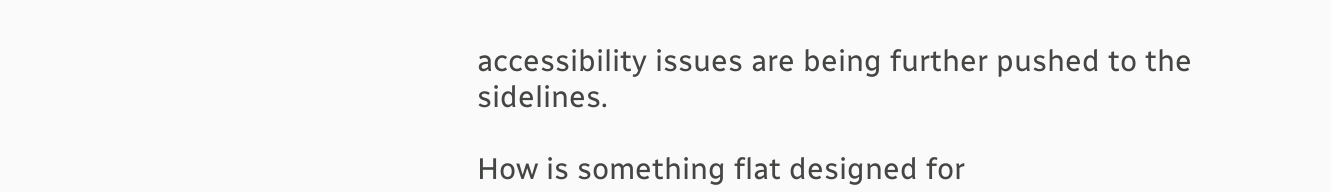accessibility issues are being further pushed to the sidelines.

How is something flat designed for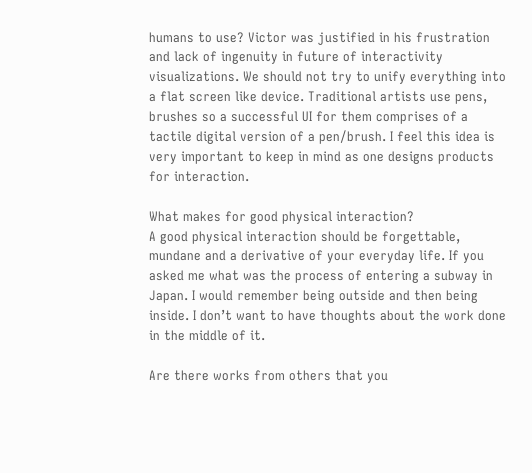humans to use? Victor was justified in his frustration and lack of ingenuity in future of interactivity visualizations. We should not try to unify everything into a flat screen like device. Traditional artists use pens, brushes so a successful UI for them comprises of a tactile digital version of a pen/brush. I feel this idea is very important to keep in mind as one designs products for interaction.

What makes for good physical interaction?
A good physical interaction should be forgettable, mundane and a derivative of your everyday life. If you asked me what was the process of entering a subway in Japan. I would remember being outside and then being inside. I don’t want to have thoughts about the work done in the middle of it.

Are there works from others that you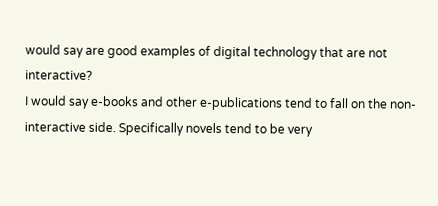would say are good examples of digital technology that are not interactive?
I would say e-books and other e-publications tend to fall on the non-interactive side. Specifically novels tend to be very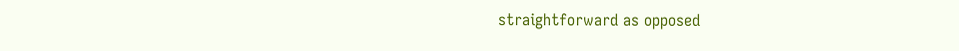straightforward as opposed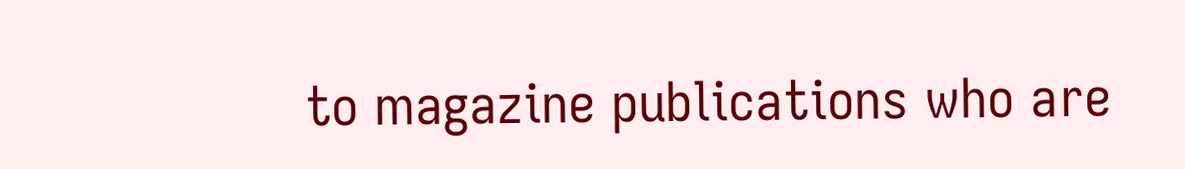to magazine publications who are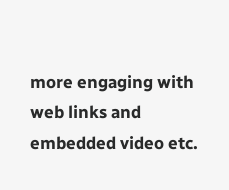more engaging with web links and embedded video etc.